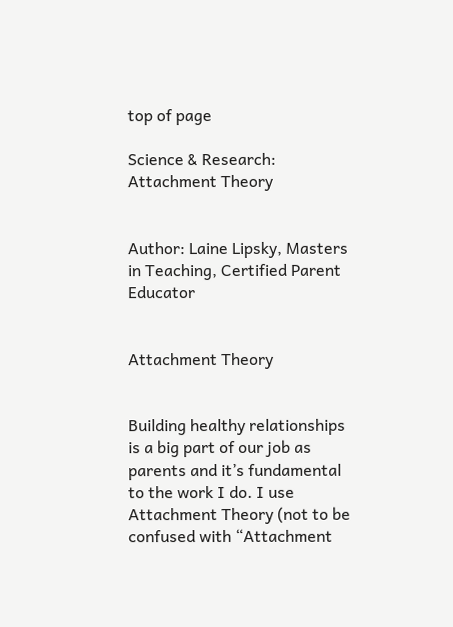top of page

Science & Research:
Attachment Theory


Author: Laine Lipsky, Masters in Teaching, Certified Parent Educator


Attachment Theory


Building healthy relationships is a big part of our job as parents and it’s fundamental to the work I do. I use Attachment Theory (not to be confused with “Attachment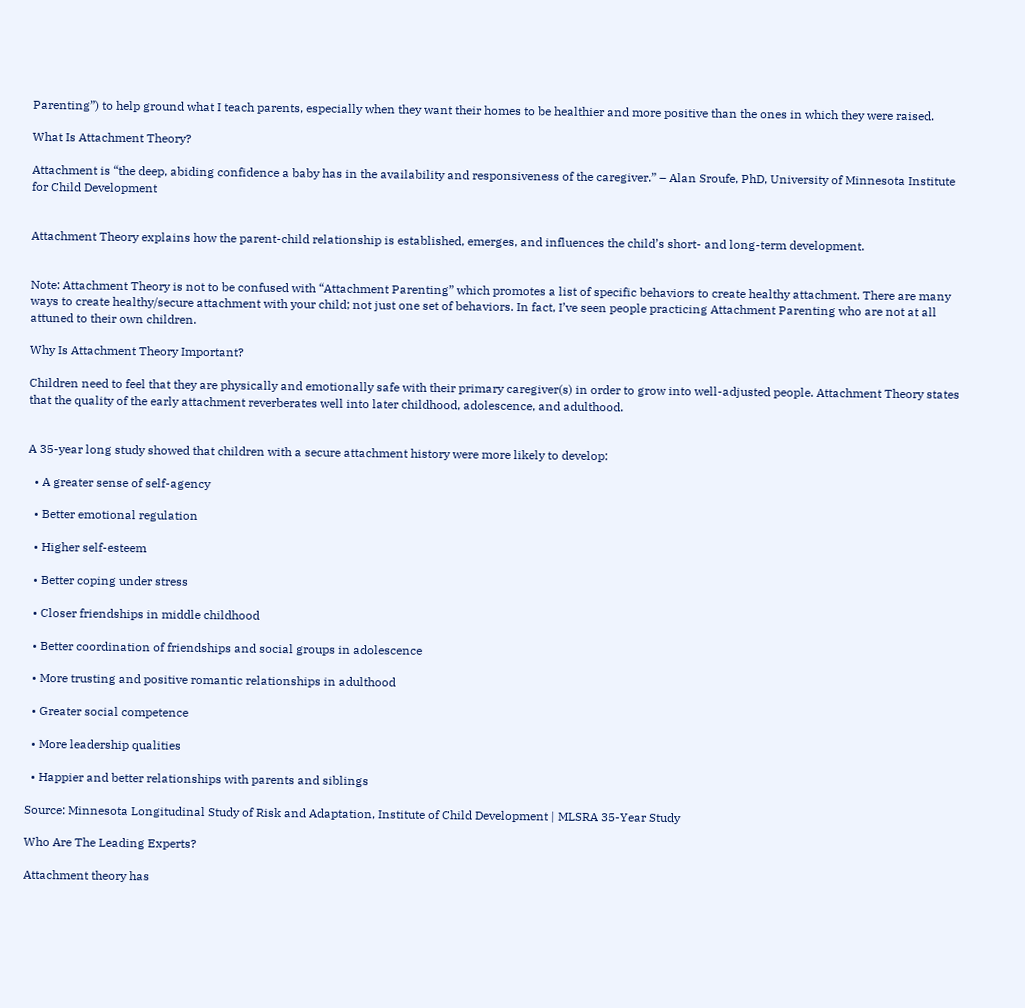Parenting”) to help ground what I teach parents, especially when they want their homes to be healthier and more positive than the ones in which they were raised.

What Is Attachment Theory?

Attachment is “the deep, abiding confidence a baby has in the availability and responsiveness of the caregiver.” – Alan Sroufe, PhD, University of Minnesota Institute for Child Development


Attachment Theory explains how the parent-child relationship is established, emerges, and influences the child’s short- and long-term development.


Note: Attachment Theory is not to be confused with “Attachment Parenting” which promotes a list of specific behaviors to create healthy attachment. There are many ways to create healthy/secure attachment with your child; not just one set of behaviors. In fact, I’ve seen people practicing Attachment Parenting who are not at all attuned to their own children.

Why Is Attachment Theory Important?

Children need to feel that they are physically and emotionally safe with their primary caregiver(s) in order to grow into well-adjusted people. Attachment Theory states that the quality of the early attachment reverberates well into later childhood, adolescence, and adulthood.


A 35-year long study showed that children with a secure attachment history were more likely to develop:

  • A greater sense of self-agency

  • Better emotional regulation

  • Higher self-esteem

  • Better coping under stress

  • Closer friendships in middle childhood

  • Better coordination of friendships and social groups in adolescence

  • More trusting and positive romantic relationships in adulthood

  • Greater social competence

  • More leadership qualities

  • Happier and better relationships with parents and siblings

Source: Minnesota Longitudinal Study of Risk and Adaptation, Institute of Child Development | MLSRA 35-Year Study

Who Are The Leading Experts?

Attachment theory has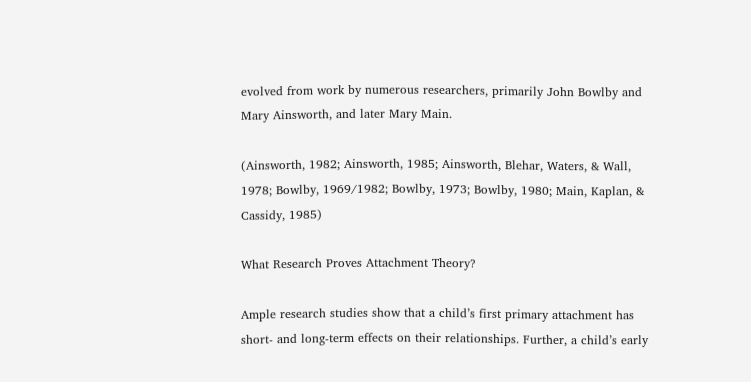evolved from work by numerous researchers, primarily John Bowlby and Mary Ainsworth, and later Mary Main.

(Ainsworth, 1982; Ainsworth, 1985; Ainsworth, Blehar, Waters, & Wall, 1978; Bowlby, 1969/1982; Bowlby, 1973; Bowlby, 1980; Main, Kaplan, & Cassidy, 1985)

What Research Proves Attachment Theory?

Ample research studies show that a child’s first primary attachment has short- and long-term effects on their relationships. Further, a child’s early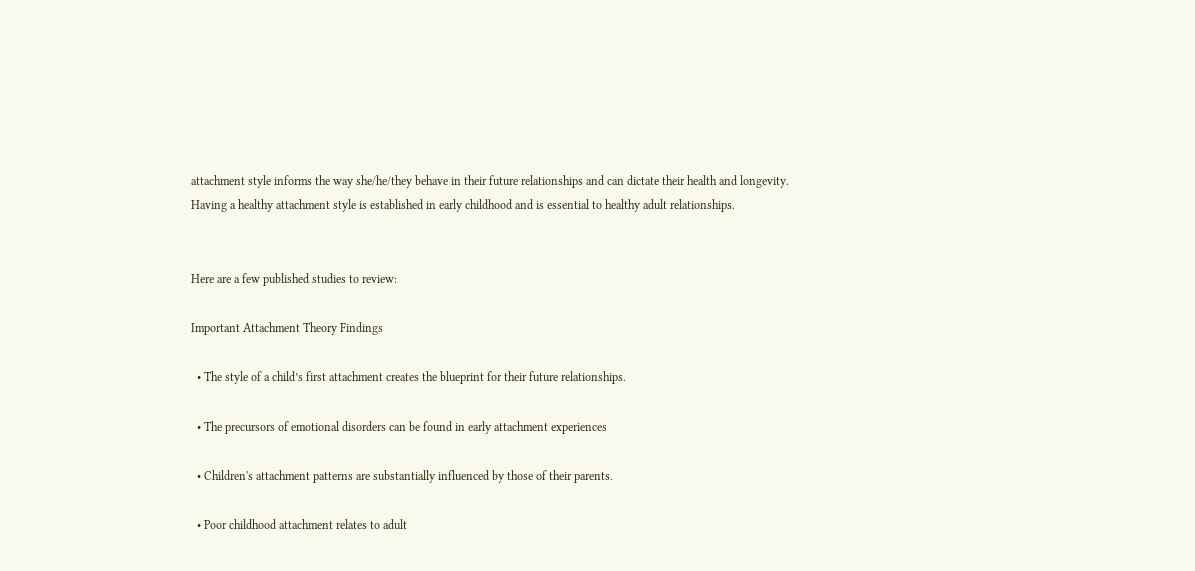attachment style informs the way she/he/they behave in their future relationships and can dictate their health and longevity. Having a healthy attachment style is established in early childhood and is essential to healthy adult relationships.


Here are a few published studies to review:

Important Attachment Theory Findings

  • The style of a child’s first attachment creates the blueprint for their future relationships.

  • The precursors of emotional disorders can be found in early attachment experiences

  • Children's attachment patterns are substantially influenced by those of their parents.

  • Poor childhood attachment relates to adult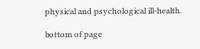physical and psychological ill-health.

bottom of page